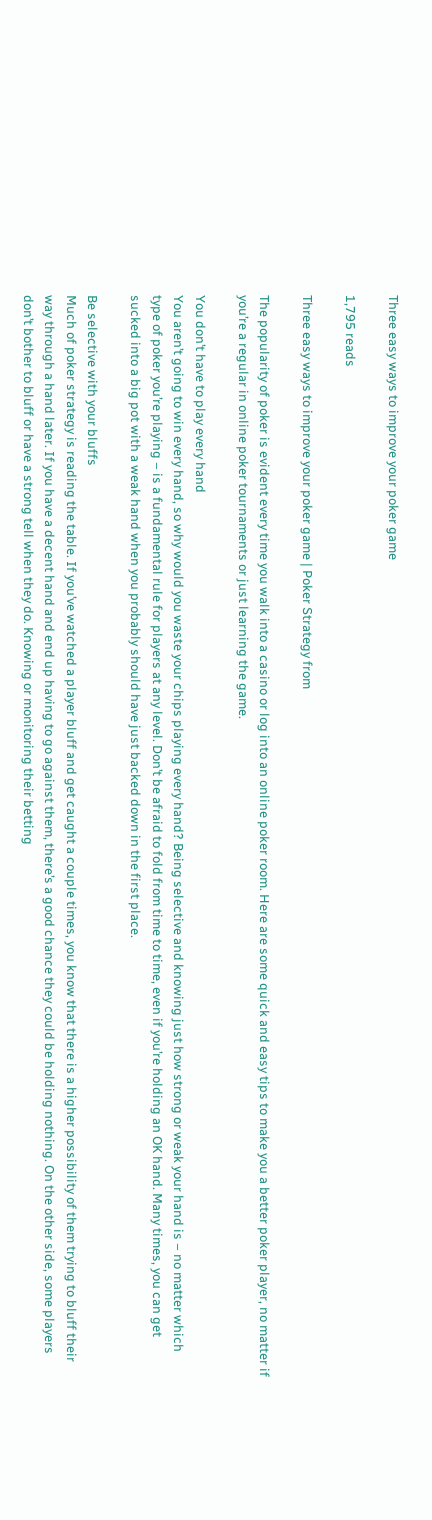Three easy ways to improve your poker game

1,795 reads

Three easy ways to improve your poker game | Poker Strategy from

The popularity of poker is evident every time you walk into a casino or log into an online poker room. Here are some quick and easy tips to make you a better poker player, no matter if you’re a regular in online poker tournaments or just learning the game.

You don’t have to play every hand
You aren’t going to win every hand, so why would you waste your chips playing every hand? Being selective and knowing just how strong or weak your hand is – no matter which type of poker you’re playing – is a fundamental rule for players at any level. Don’t be afraid to fold from time to time, even if you’re holding an OK hand. Many times, you can get sucked into a big pot with a weak hand when you probably should have just backed down in the first place.

Be selective with your bluffs
Much of poker strategy is reading the table. If you’ve watched a player bluff and get caught a couple times, you know that there is a higher possibility of them trying to bluff their way through a hand later. If you have a decent hand and end up having to go against them, there’s a good chance they could be holding nothing. On the other side, some players don’t bother to bluff or have a strong tell when they do. Knowing or monitoring their betting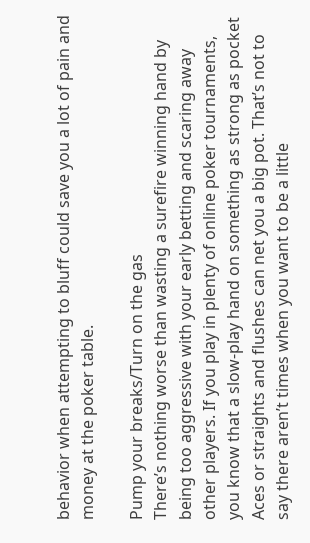behavior when attempting to bluff could save you a lot of pain and money at the poker table.

Pump your breaks/Turn on the gas
There’s nothing worse than wasting a surefire winning hand by being too aggressive with your early betting and scaring away other players. If you play in plenty of online poker tournaments, you know that a slow-play hand on something as strong as pocket Aces or straights and flushes can net you a big pot. That’s not to say there aren’t times when you want to be a little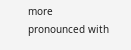more pronounced with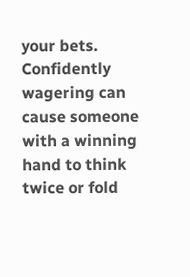your bets. Confidently wagering can cause someone with a winning hand to think twice or fold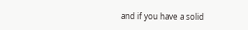and if you have a solid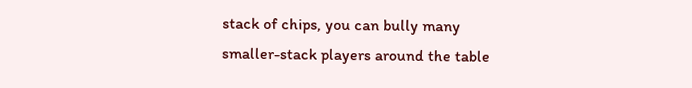stack of chips, you can bully many smaller-stack players around the table